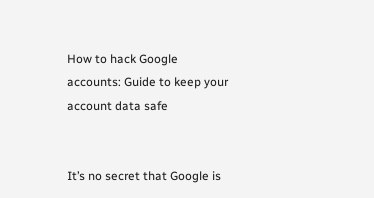How to hack Google accounts: Guide to keep your account data safe


It’s no secret that Google is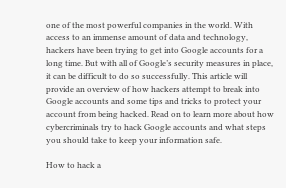one of the most powerful companies in the world. With access to an immense amount of data and technology, hackers have been trying to get into Google accounts for a long time. But with all of Google’s security measures in place, it can be difficult to do so successfully. This article will provide an overview of how hackers attempt to break into Google accounts and some tips and tricks to protect your account from being hacked. Read on to learn more about how cybercriminals try to hack Google accounts and what steps you should take to keep your information safe.

How to hack a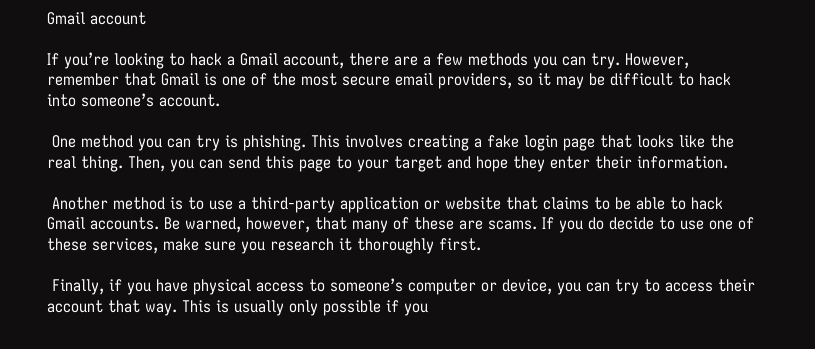Gmail account

If you’re looking to hack a Gmail account, there are a few methods you can try. However, remember that Gmail is one of the most secure email providers, so it may be difficult to hack into someone’s account.

 One method you can try is phishing. This involves creating a fake login page that looks like the real thing. Then, you can send this page to your target and hope they enter their information.

 Another method is to use a third-party application or website that claims to be able to hack Gmail accounts. Be warned, however, that many of these are scams. If you do decide to use one of these services, make sure you research it thoroughly first.

 Finally, if you have physical access to someone’s computer or device, you can try to access their account that way. This is usually only possible if you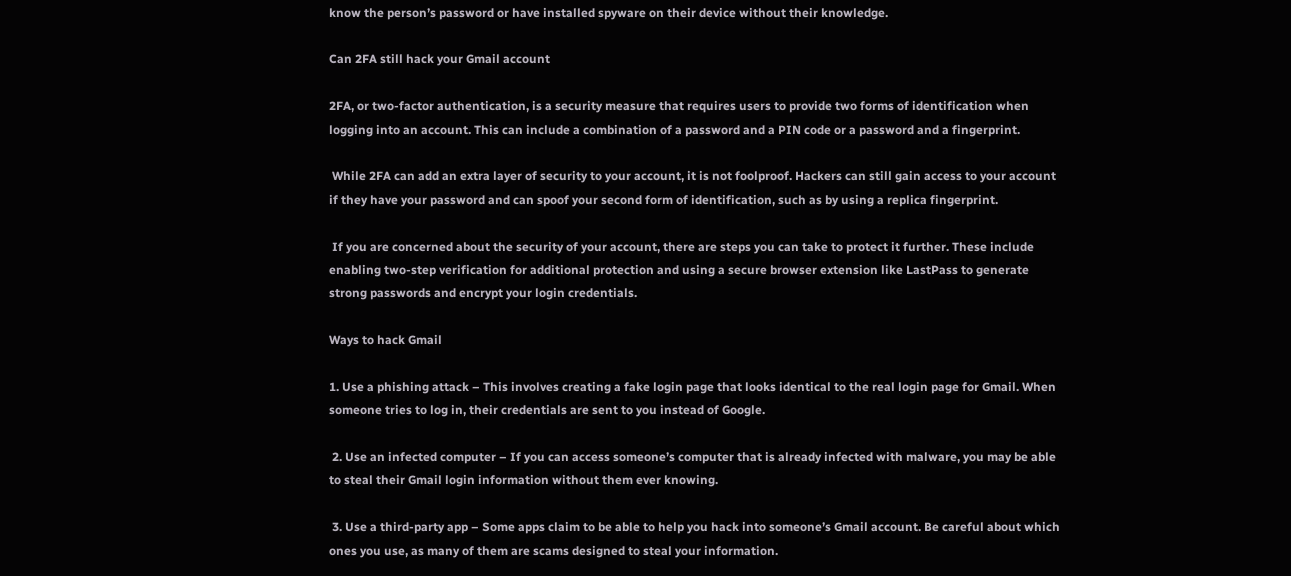know the person’s password or have installed spyware on their device without their knowledge.

Can 2FA still hack your Gmail account

2FA, or two-factor authentication, is a security measure that requires users to provide two forms of identification when logging into an account. This can include a combination of a password and a PIN code or a password and a fingerprint.

 While 2FA can add an extra layer of security to your account, it is not foolproof. Hackers can still gain access to your account if they have your password and can spoof your second form of identification, such as by using a replica fingerprint.

 If you are concerned about the security of your account, there are steps you can take to protect it further. These include enabling two-step verification for additional protection and using a secure browser extension like LastPass to generate strong passwords and encrypt your login credentials.

Ways to hack Gmail

1. Use a phishing attack – This involves creating a fake login page that looks identical to the real login page for Gmail. When someone tries to log in, their credentials are sent to you instead of Google.

 2. Use an infected computer – If you can access someone’s computer that is already infected with malware, you may be able to steal their Gmail login information without them ever knowing.

 3. Use a third-party app – Some apps claim to be able to help you hack into someone’s Gmail account. Be careful about which ones you use, as many of them are scams designed to steal your information.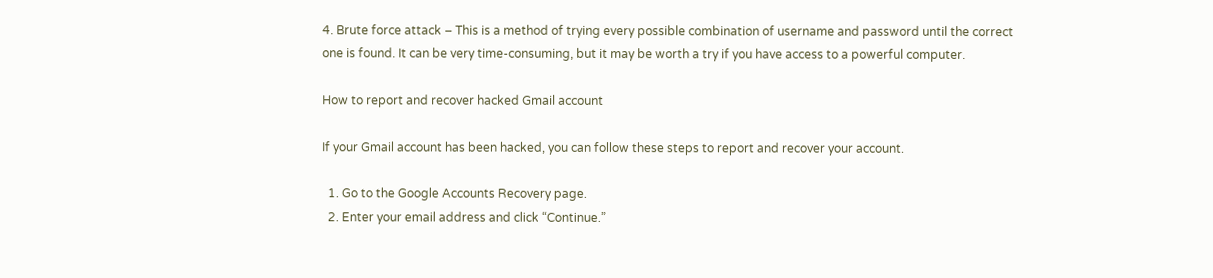4. Brute force attack – This is a method of trying every possible combination of username and password until the correct one is found. It can be very time-consuming, but it may be worth a try if you have access to a powerful computer.

How to report and recover hacked Gmail account

If your Gmail account has been hacked, you can follow these steps to report and recover your account.

  1. Go to the Google Accounts Recovery page.
  2. Enter your email address and click “Continue.”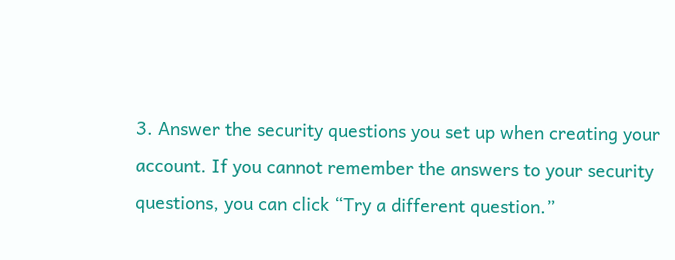3. Answer the security questions you set up when creating your account. If you cannot remember the answers to your security questions, you can click “Try a different question.”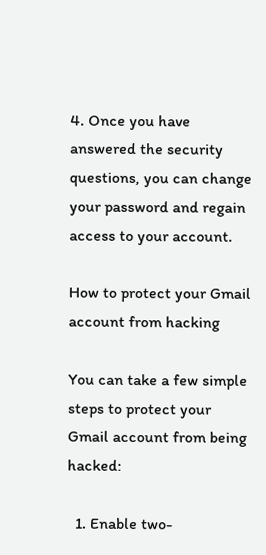4. Once you have answered the security questions, you can change your password and regain access to your account.

How to protect your Gmail account from hacking

You can take a few simple steps to protect your Gmail account from being hacked:

  1. Enable two-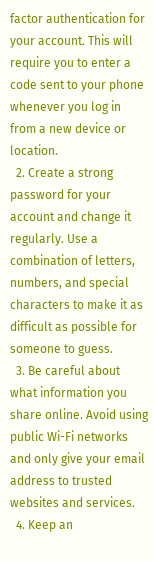factor authentication for your account. This will require you to enter a code sent to your phone whenever you log in from a new device or location.
  2. Create a strong password for your account and change it regularly. Use a combination of letters, numbers, and special characters to make it as difficult as possible for someone to guess.
  3. Be careful about what information you share online. Avoid using public Wi-Fi networks and only give your email address to trusted websites and services.
  4. Keep an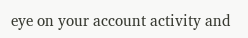eye on your account activity and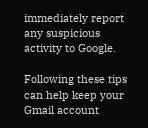immediately report any suspicious activity to Google.

Following these tips can help keep your Gmail account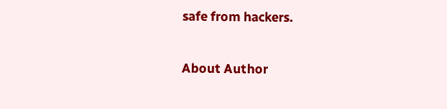safe from hackers.

About Author